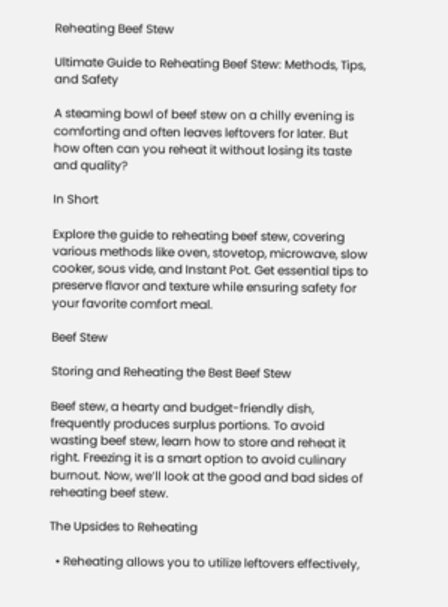Reheating Beef Stew

Ultimate Guide to Reheating Beef Stew: Methods, Tips, and Safety

A steaming bowl of beef stew on a chilly evening is comforting and often leaves leftovers for later. But how often can you reheat it without losing its taste and quality?

In Short

Explore the guide to reheating beef stew, covering various methods like oven, stovetop, microwave, slow cooker, sous vide, and Instant Pot. Get essential tips to preserve flavor and texture while ensuring safety for your favorite comfort meal.

Beef Stew

Storing and Reheating the Best Beef Stew

Beef stew, a hearty and budget-friendly dish, frequently produces surplus portions. To avoid wasting beef stew, learn how to store and reheat it right. Freezing it is a smart option to avoid culinary burnout. Now, we’ll look at the good and bad sides of reheating beef stew.

The Upsides to Reheating

  • Reheating allows you to utilize leftovers effectively,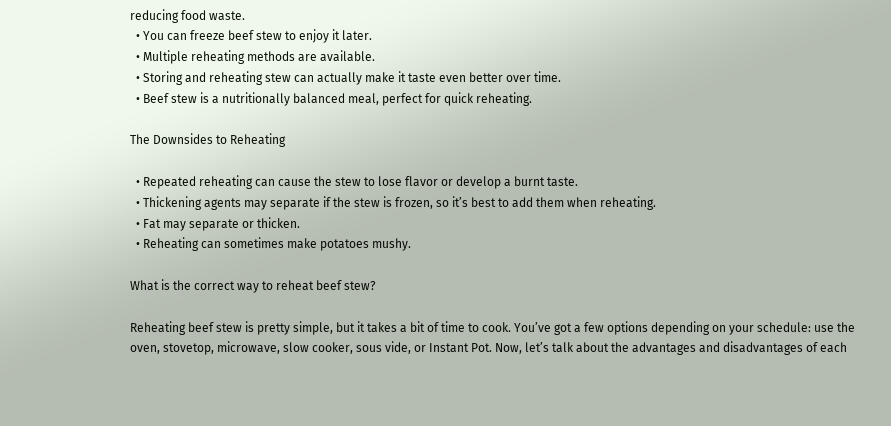reducing food waste.
  • You can freeze beef stew to enjoy it later.
  • Multiple reheating methods are available.
  • Storing and reheating stew can actually make it taste even better over time.
  • Beef stew is a nutritionally balanced meal, perfect for quick reheating.

The Downsides to Reheating

  • Repeated reheating can cause the stew to lose flavor or develop a burnt taste.
  • Thickening agents may separate if the stew is frozen, so it’s best to add them when reheating.
  • Fat may separate or thicken.
  • Reheating can sometimes make potatoes mushy.

What is the correct way to reheat beef stew?

Reheating beef stew is pretty simple, but it takes a bit of time to cook. You’ve got a few options depending on your schedule: use the oven, stovetop, microwave, slow cooker, sous vide, or Instant Pot. Now, let’s talk about the advantages and disadvantages of each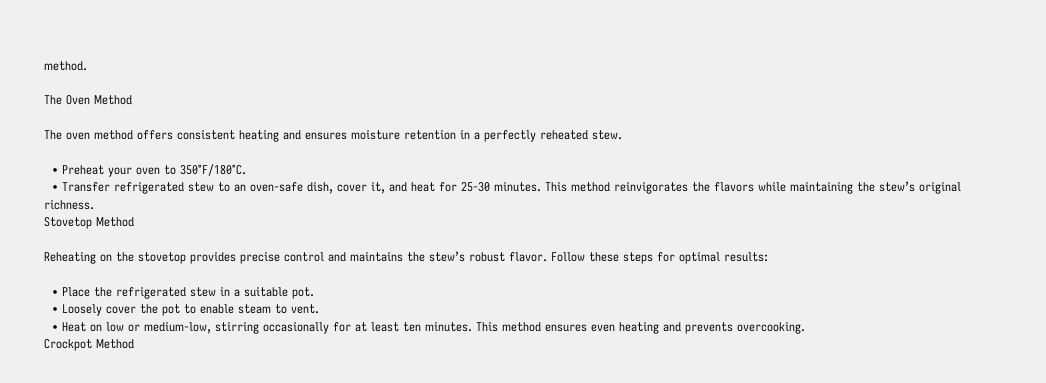method.

The Oven Method

The oven method offers consistent heating and ensures moisture retention in a perfectly reheated stew.

  • Preheat your oven to 350°F/180°C.
  • Transfer refrigerated stew to an oven-safe dish, cover it, and heat for 25-30 minutes. This method reinvigorates the flavors while maintaining the stew’s original richness.
Stovetop Method

Reheating on the stovetop provides precise control and maintains the stew’s robust flavor. Follow these steps for optimal results:

  • Place the refrigerated stew in a suitable pot.
  • Loosely cover the pot to enable steam to vent.
  • Heat on low or medium-low, stirring occasionally for at least ten minutes. This method ensures even heating and prevents overcooking.
Crockpot Method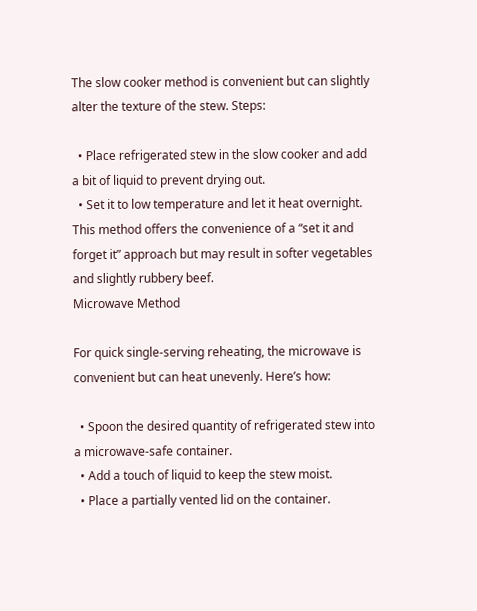The slow cooker method is convenient but can slightly alter the texture of the stew. Steps:

  • Place refrigerated stew in the slow cooker and add a bit of liquid to prevent drying out.
  • Set it to low temperature and let it heat overnight. This method offers the convenience of a “set it and forget it” approach but may result in softer vegetables and slightly rubbery beef.
Microwave Method

For quick single-serving reheating, the microwave is convenient but can heat unevenly. Here’s how:

  • Spoon the desired quantity of refrigerated stew into a microwave-safe container.
  • Add a touch of liquid to keep the stew moist.
  • Place a partially vented lid on the container.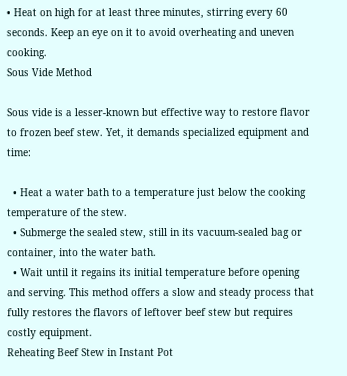• Heat on high for at least three minutes, stirring every 60 seconds. Keep an eye on it to avoid overheating and uneven cooking.
Sous Vide Method

Sous vide is a lesser-known but effective way to restore flavor to frozen beef stew. Yet, it demands specialized equipment and time:

  • Heat a water bath to a temperature just below the cooking temperature of the stew.
  • Submerge the sealed stew, still in its vacuum-sealed bag or container, into the water bath.
  • Wait until it regains its initial temperature before opening and serving. This method offers a slow and steady process that fully restores the flavors of leftover beef stew but requires costly equipment.
Reheating Beef Stew in Instant Pot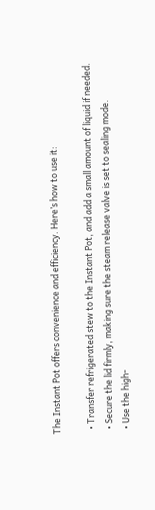The Instant Pot offers convenience and efficiency. Here’s how to use it:

  • Transfer refrigerated stew to the Instant Pot, and add a small amount of liquid if needed.
  • Secure the lid firmly, making sure the steam release valve is set to sealing mode.
  • Use the high-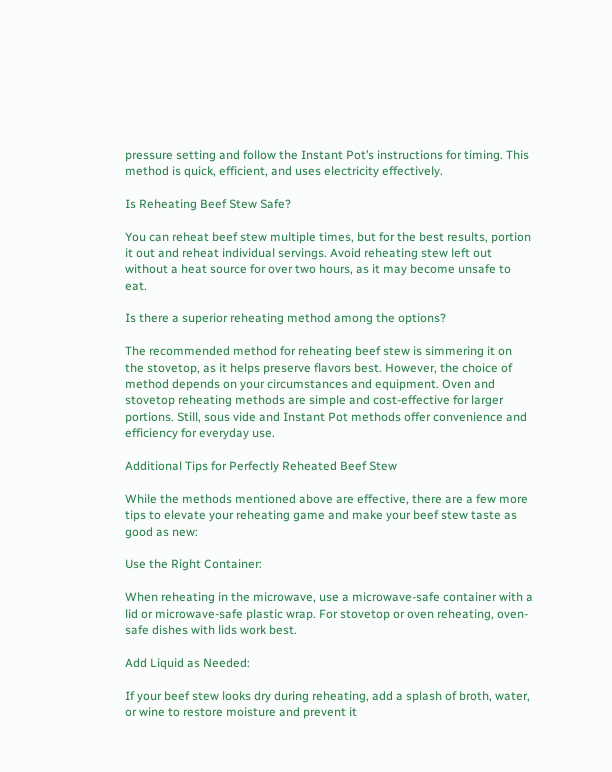pressure setting and follow the Instant Pot’s instructions for timing. This method is quick, efficient, and uses electricity effectively.

Is Reheating Beef Stew Safe?

You can reheat beef stew multiple times, but for the best results, portion it out and reheat individual servings. Avoid reheating stew left out without a heat source for over two hours, as it may become unsafe to eat.

Is there a superior reheating method among the options?

The recommended method for reheating beef stew is simmering it on the stovetop, as it helps preserve flavors best. However, the choice of method depends on your circumstances and equipment. Oven and stovetop reheating methods are simple and cost-effective for larger portions. Still, sous vide and Instant Pot methods offer convenience and efficiency for everyday use.

Additional Tips for Perfectly Reheated Beef Stew

While the methods mentioned above are effective, there are a few more tips to elevate your reheating game and make your beef stew taste as good as new:

Use the Right Container:

When reheating in the microwave, use a microwave-safe container with a lid or microwave-safe plastic wrap. For stovetop or oven reheating, oven-safe dishes with lids work best.

Add Liquid as Needed:

If your beef stew looks dry during reheating, add a splash of broth, water, or wine to restore moisture and prevent it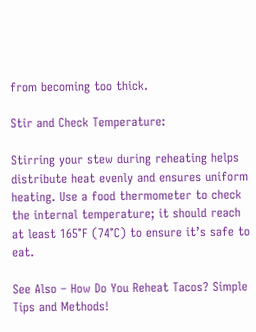from becoming too thick.

Stir and Check Temperature:

Stirring your stew during reheating helps distribute heat evenly and ensures uniform heating. Use a food thermometer to check the internal temperature; it should reach at least 165°F (74°C) to ensure it’s safe to eat.

See Also – How Do You Reheat Tacos? Simple Tips and Methods!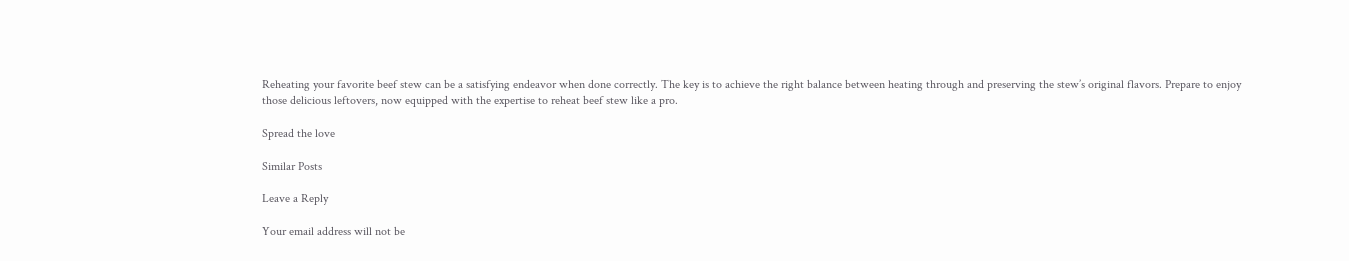Reheating your favorite beef stew can be a satisfying endeavor when done correctly. The key is to achieve the right balance between heating through and preserving the stew’s original flavors. Prepare to enjoy those delicious leftovers, now equipped with the expertise to reheat beef stew like a pro.

Spread the love

Similar Posts

Leave a Reply

Your email address will not be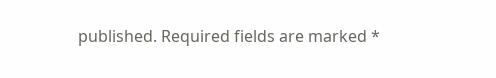published. Required fields are marked *